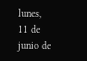lunes, 11 de junio de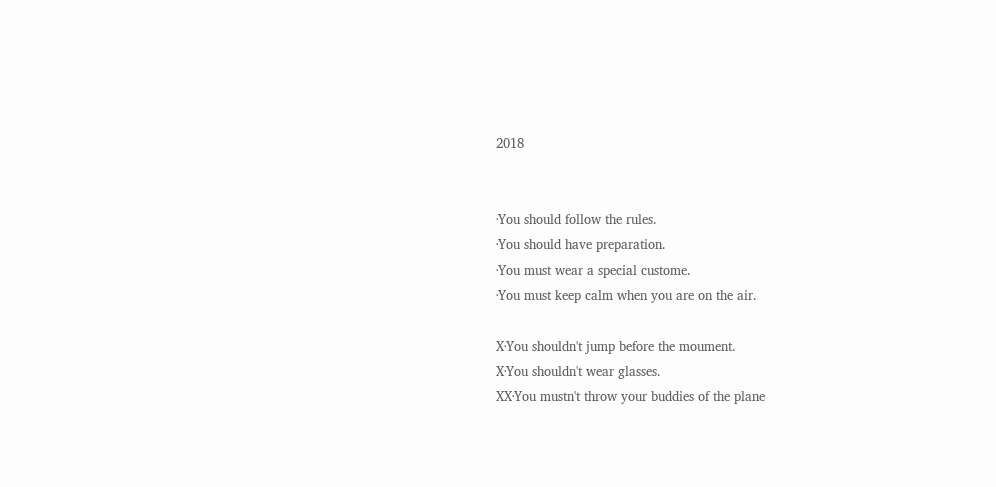2018


·You should follow the rules.
·You should have preparation.
·You must wear a special custome.
·You must keep calm when you are on the air.

X·You shouldn't jump before the moument.
X·You shouldn't wear glasses.
XX·You mustn't throw your buddies of the plane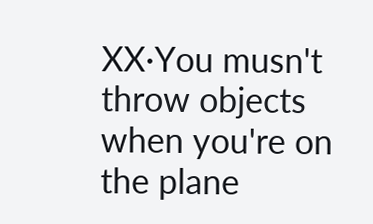XX·You musn't throw objects when you're on the plane